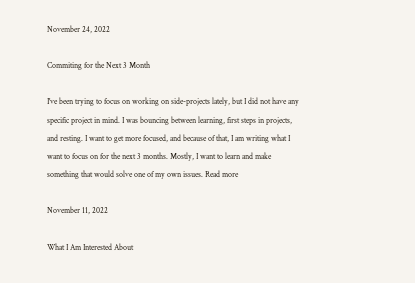November 24, 2022

Commiting for the Next 3 Month

I've been trying to focus on working on side-projects lately, but I did not have any specific project in mind. I was bouncing between learning, first steps in projects, and resting. I want to get more focused, and because of that, I am writing what I want to focus on for the next 3 months. Mostly, I want to learn and make something that would solve one of my own issues. Read more

November 11, 2022

What I Am Interested About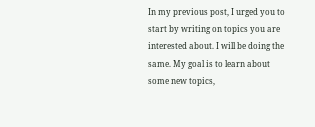In my previous post, I urged you to start by writing on topics you are interested about. I will be doing the same. My goal is to learn about some new topics,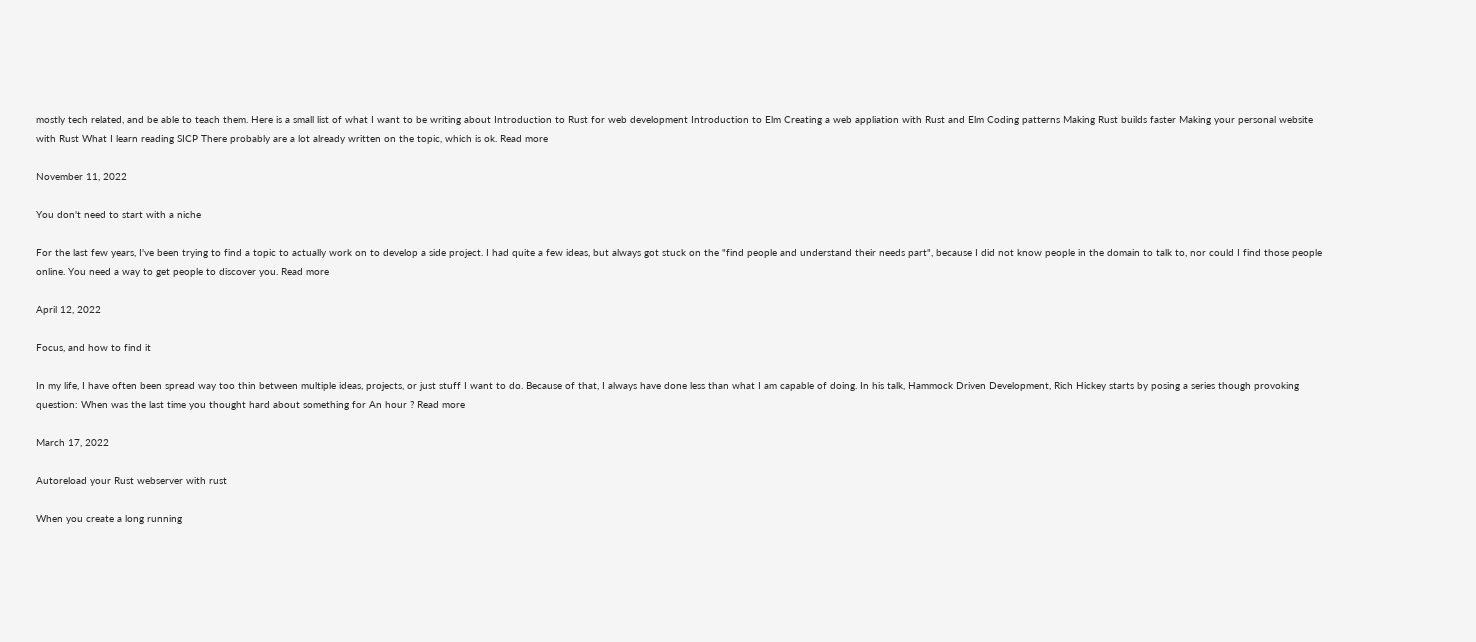mostly tech related, and be able to teach them. Here is a small list of what I want to be writing about Introduction to Rust for web development Introduction to Elm Creating a web appliation with Rust and Elm Coding patterns Making Rust builds faster Making your personal website with Rust What I learn reading SICP There probably are a lot already written on the topic, which is ok. Read more

November 11, 2022

You don't need to start with a niche

For the last few years, I've been trying to find a topic to actually work on to develop a side project. I had quite a few ideas, but always got stuck on the "find people and understand their needs part", because I did not know people in the domain to talk to, nor could I find those people online. You need a way to get people to discover you. Read more

April 12, 2022

Focus, and how to find it

In my life, I have often been spread way too thin between multiple ideas, projects, or just stuff I want to do. Because of that, I always have done less than what I am capable of doing. In his talk, Hammock Driven Development, Rich Hickey starts by posing a series though provoking question: When was the last time you thought hard about something for An hour ? Read more

March 17, 2022

Autoreload your Rust webserver with rust

When you create a long running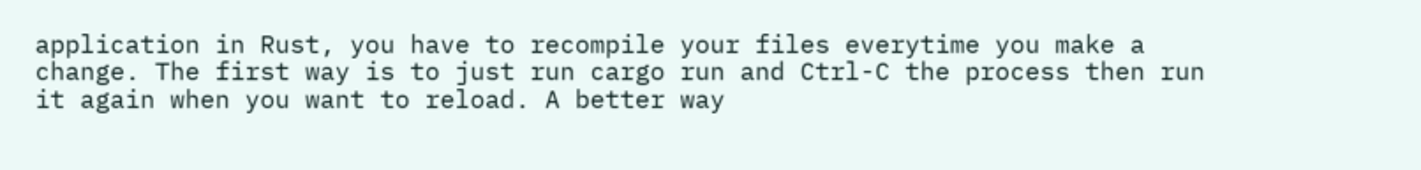application in Rust, you have to recompile your files everytime you make a change. The first way is to just run cargo run and Ctrl-C the process then run it again when you want to reload. A better way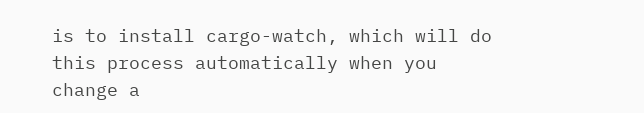is to install cargo-watch, which will do this process automatically when you change a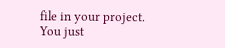file in your project. You just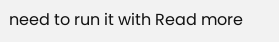need to run it with Read more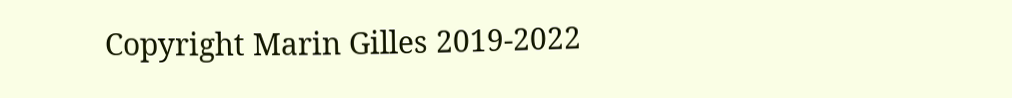Copyright Marin Gilles 2019-2022